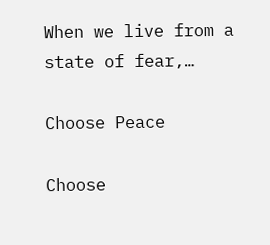When we live from a state of fear,…

Choose Peace

Choose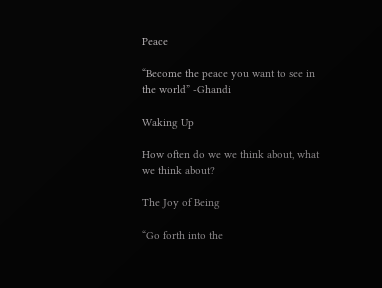Peace

“Become the peace you want to see in the world” -Ghandi

Waking Up

How often do we we think about, what we think about?

The Joy of Being

“Go forth into the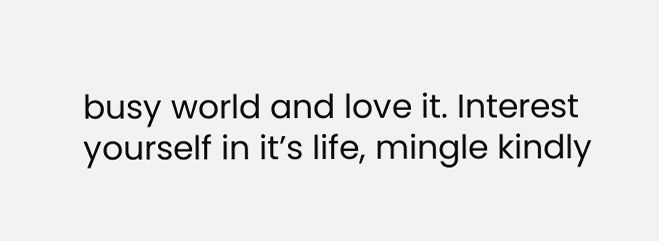busy world and love it. Interest yourself in it’s life, mingle kindly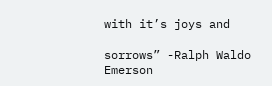with it’s joys and

sorrows” -Ralph Waldo Emerson